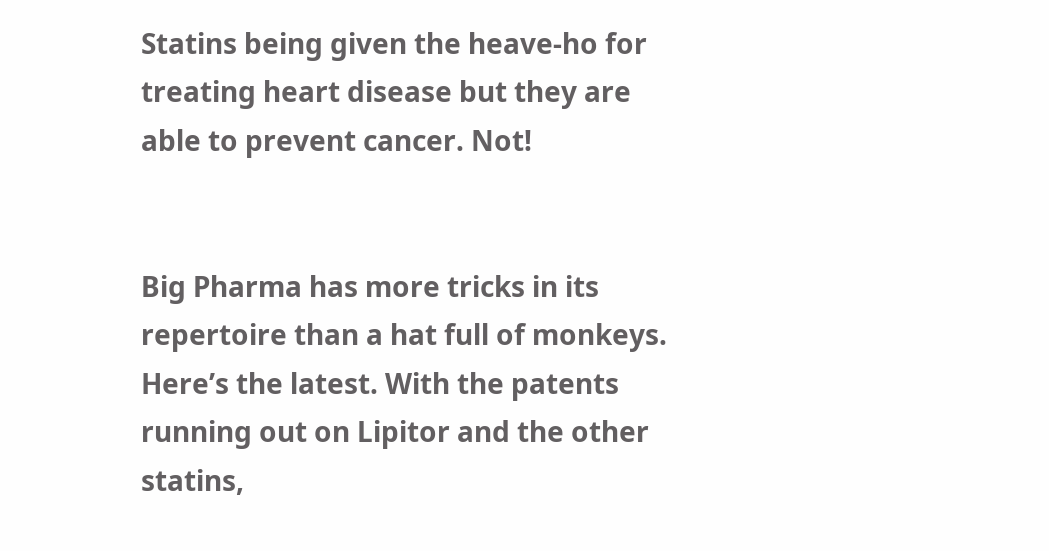Statins being given the heave-ho for treating heart disease but they are able to prevent cancer. Not!


Big Pharma has more tricks in its repertoire than a hat full of monkeys. Here’s the latest. With the patents running out on Lipitor and the other statins,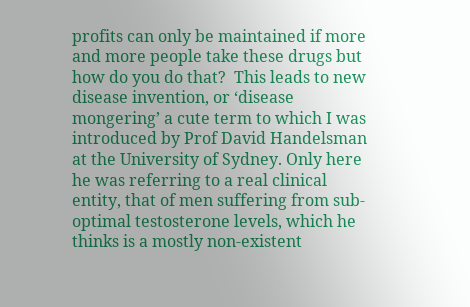profits can only be maintained if more and more people take these drugs but how do you do that?  This leads to new disease invention, or ‘disease mongering’ a cute term to which I was introduced by Prof David Handelsman at the University of Sydney. Only here he was referring to a real clinical entity, that of men suffering from sub-optimal testosterone levels, which he thinks is a mostly non-existent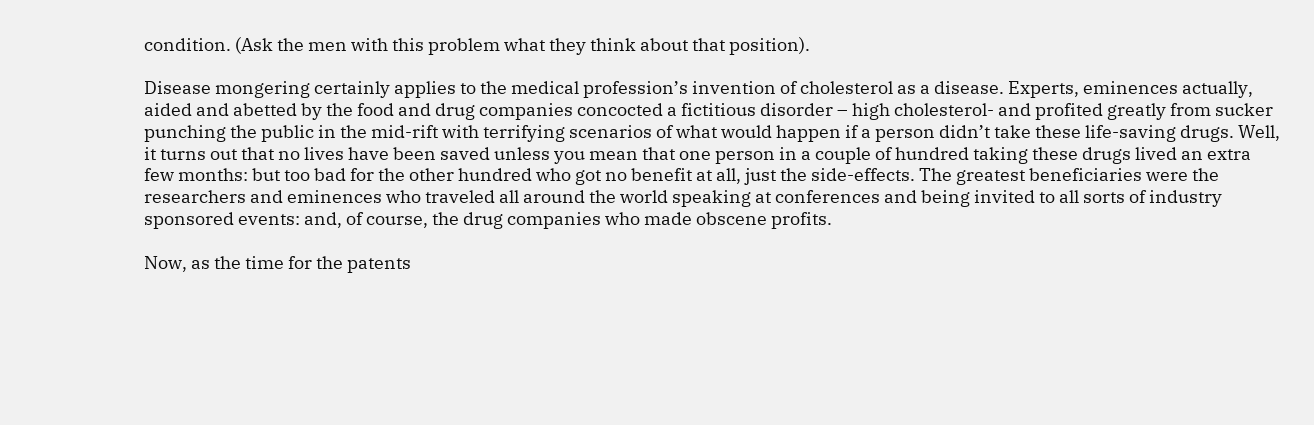condition. (Ask the men with this problem what they think about that position).

Disease mongering certainly applies to the medical profession’s invention of cholesterol as a disease. Experts, eminences actually, aided and abetted by the food and drug companies concocted a fictitious disorder – high cholesterol- and profited greatly from sucker punching the public in the mid-rift with terrifying scenarios of what would happen if a person didn’t take these life-saving drugs. Well, it turns out that no lives have been saved unless you mean that one person in a couple of hundred taking these drugs lived an extra few months: but too bad for the other hundred who got no benefit at all, just the side-effects. The greatest beneficiaries were the researchers and eminences who traveled all around the world speaking at conferences and being invited to all sorts of industry sponsored events: and, of course, the drug companies who made obscene profits.

Now, as the time for the patents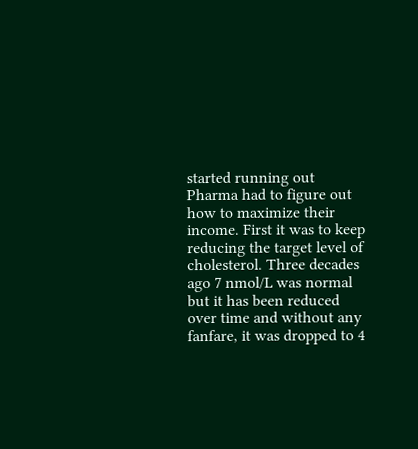started running out Pharma had to figure out how to maximize their income. First it was to keep reducing the target level of cholesterol. Three decades ago 7 nmol/L was normal but it has been reduced over time and without any fanfare, it was dropped to 4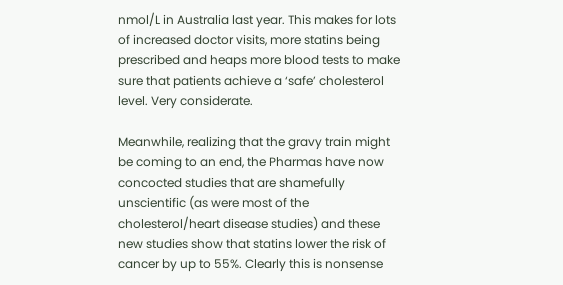nmol/L in Australia last year. This makes for lots of increased doctor visits, more statins being prescribed and heaps more blood tests to make sure that patients achieve a ‘safe’ cholesterol level. Very considerate.

Meanwhile, realizing that the gravy train might be coming to an end, the Pharmas have now concocted studies that are shamefully unscientific (as were most of the cholesterol/heart disease studies) and these new studies show that statins lower the risk of cancer by up to 55%. Clearly this is nonsense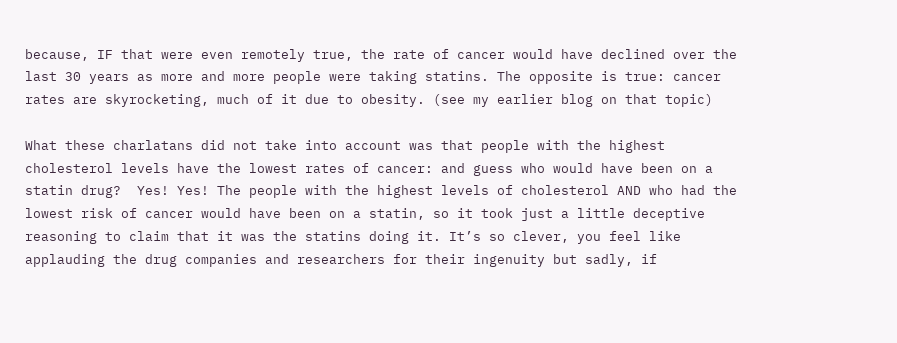because, IF that were even remotely true, the rate of cancer would have declined over the last 30 years as more and more people were taking statins. The opposite is true: cancer rates are skyrocketing, much of it due to obesity. (see my earlier blog on that topic)

What these charlatans did not take into account was that people with the highest cholesterol levels have the lowest rates of cancer: and guess who would have been on a statin drug?  Yes! Yes! The people with the highest levels of cholesterol AND who had the lowest risk of cancer would have been on a statin, so it took just a little deceptive reasoning to claim that it was the statins doing it. It’s so clever, you feel like applauding the drug companies and researchers for their ingenuity but sadly, if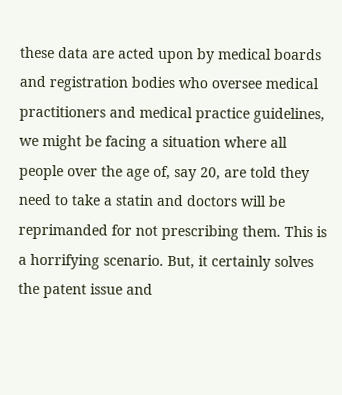these data are acted upon by medical boards and registration bodies who oversee medical practitioners and medical practice guidelines, we might be facing a situation where all people over the age of, say 20, are told they need to take a statin and doctors will be reprimanded for not prescribing them. This is a horrifying scenario. But, it certainly solves the patent issue and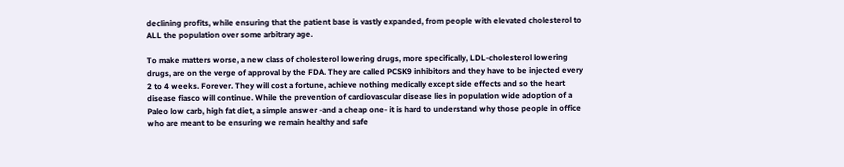declining profits, while ensuring that the patient base is vastly expanded, from people with elevated cholesterol to ALL the population over some arbitrary age.

To make matters worse, a new class of cholesterol lowering drugs, more specifically, LDL-cholesterol lowering drugs, are on the verge of approval by the FDA. They are called PCSK9 inhibitors and they have to be injected every 2 to 4 weeks. Forever. They will cost a fortune, achieve nothing medically except side effects and so the heart disease fiasco will continue. While the prevention of cardiovascular disease lies in population wide adoption of a Paleo low carb, high fat diet, a simple answer -and a cheap one- it is hard to understand why those people in office who are meant to be ensuring we remain healthy and safe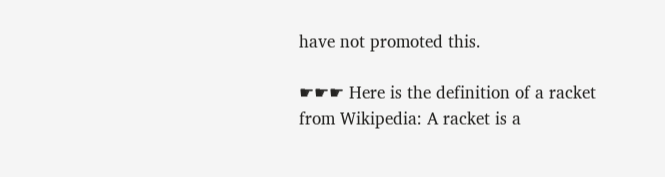have not promoted this.

☛☛☛ Here is the definition of a racket from Wikipedia: A racket is a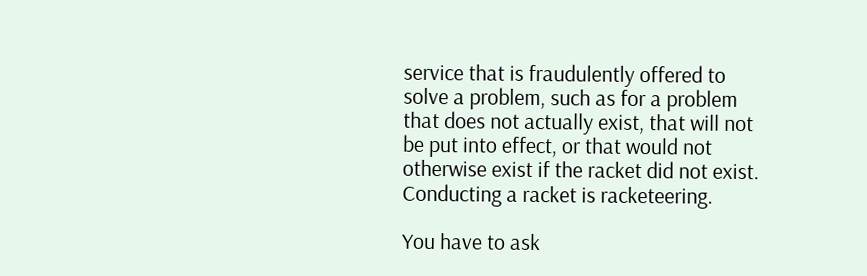service that is fraudulently offered to solve a problem, such as for a problem that does not actually exist, that will not be put into effect, or that would not otherwise exist if the racket did not exist. Conducting a racket is racketeering.

You have to ask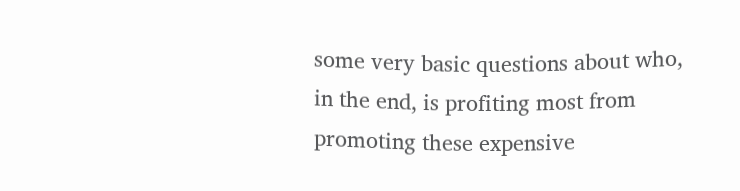some very basic questions about who, in the end, is profiting most from promoting these expensive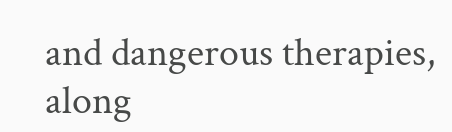and dangerous therapies, along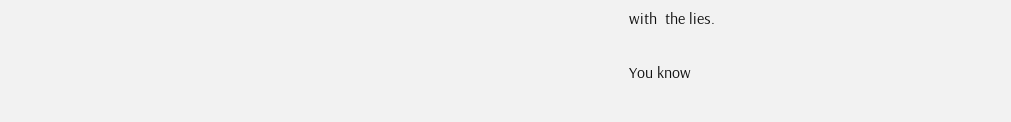with  the lies.

You know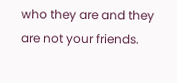who they are and they are not your friends.